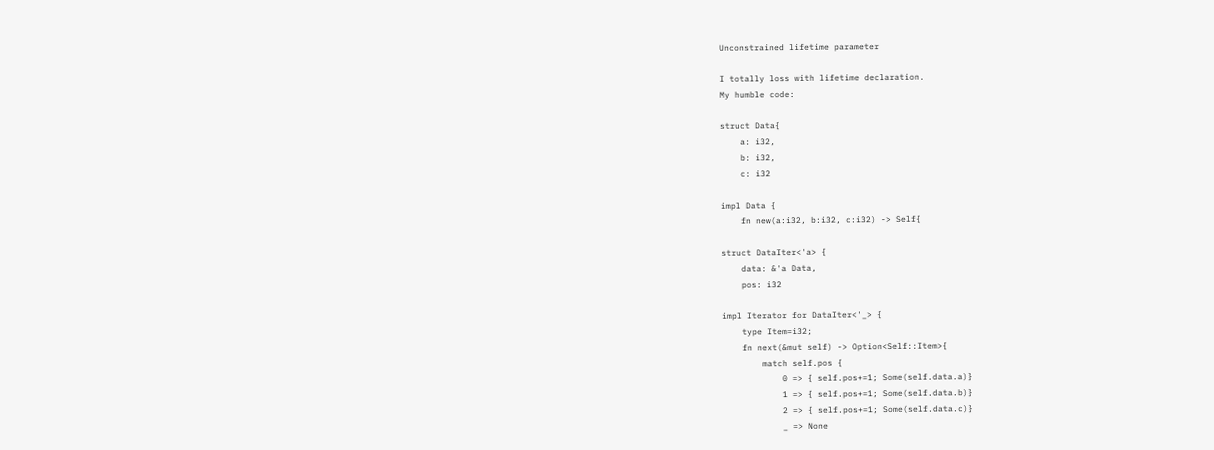Unconstrained lifetime parameter

I totally loss with lifetime declaration.
My humble code:

struct Data{
    a: i32,
    b: i32,
    c: i32

impl Data {
    fn new(a:i32, b:i32, c:i32) -> Self{

struct DataIter<'a> {
    data: &'a Data,
    pos: i32

impl Iterator for DataIter<'_> {
    type Item=i32;
    fn next(&mut self) -> Option<Self::Item>{
        match self.pos {
            0 => { self.pos+=1; Some(self.data.a)}
            1 => { self.pos+=1; Some(self.data.b)}
            2 => { self.pos+=1; Some(self.data.c)}
            _ => None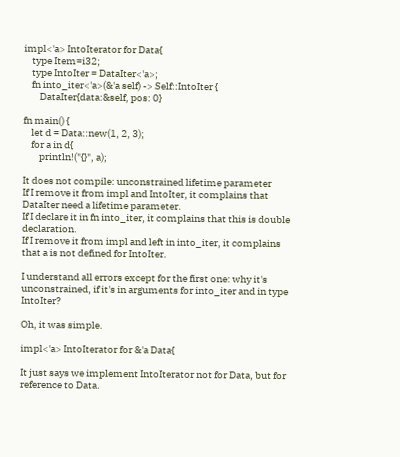impl<'a> IntoIterator for Data{
    type Item=i32;
    type IntoIter = DataIter<'a>;
    fn into_iter<'a>(&'a self) -> Self::IntoIter {
        DataIter{data:&self, pos: 0}

fn main() {
    let d = Data::new(1, 2, 3);
    for a in d{
        println!("{}", a);

It does not compile: unconstrained lifetime parameter
If I remove it from impl and IntoIter, it complains that DataIter need a lifetime parameter.
If I declare it in fn into_iter, it complains that this is double declaration.
If I remove it from impl and left in into_iter, it complains that a is not defined for IntoIter.

I understand all errors except for the first one: why it's unconstrained, if it's in arguments for into_iter and in type IntoIter?

Oh, it was simple.

impl<'a> IntoIterator for &'a Data{

It just says we implement IntoIterator not for Data, but for reference to Data.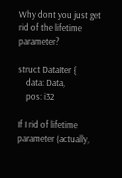Why dont you just get rid of the lifetime parameter?

struct DataIter {
    data: Data,
    pos: i32

If I rid of lifetime parameter (actually,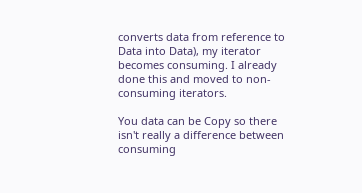converts data from reference to Data into Data), my iterator becomes consuming. I already done this and moved to non-consuming iterators.

You data can be Copy so there isn't really a difference between consuming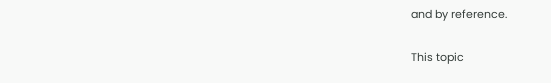and by reference.

This topic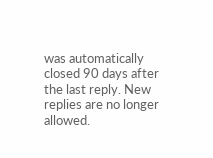was automatically closed 90 days after the last reply. New replies are no longer allowed.